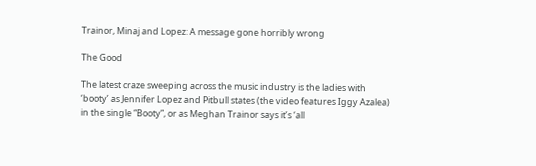Trainor, Minaj and Lopez: A message gone horribly wrong

The Good

The latest craze sweeping across the music industry is the ladies with ‘booty’ as Jennifer Lopez and Pitbull states (the video features Iggy Azalea) in the single “Booty”, or as Meghan Trainor says it’s ‘all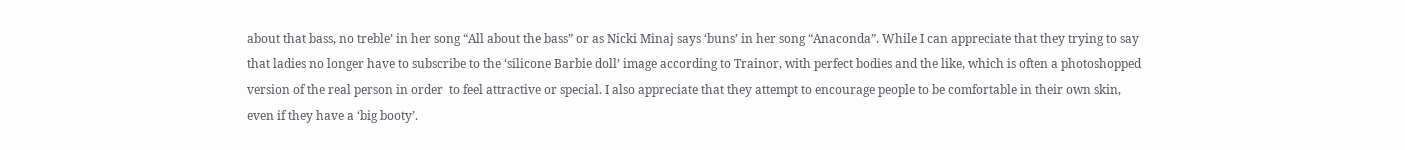about that bass, no treble’ in her song “All about the bass” or as Nicki Minaj says ‘buns’ in her song “Anaconda”. While I can appreciate that they trying to say that ladies no longer have to subscribe to the ‘silicone Barbie doll’ image according to Trainor, with perfect bodies and the like, which is often a photoshopped version of the real person in order  to feel attractive or special. I also appreciate that they attempt to encourage people to be comfortable in their own skin, even if they have a ‘big booty’.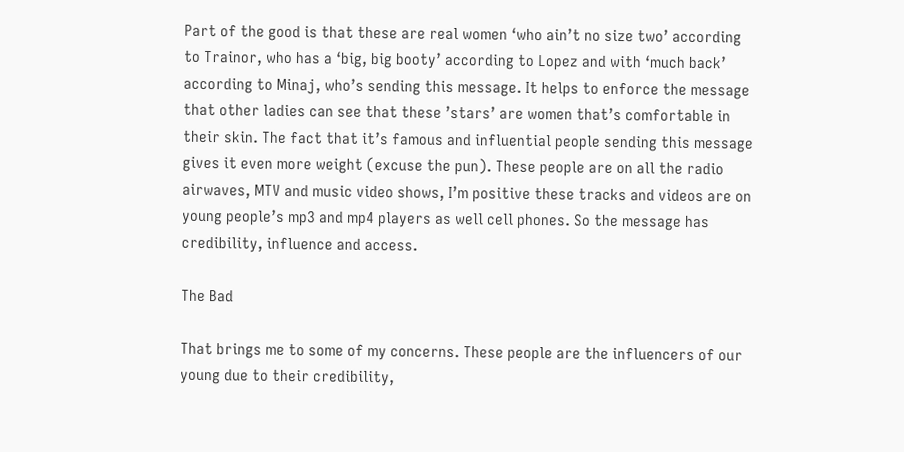Part of the good is that these are real women ‘who ain’t no size two’ according to Trainor, who has a ‘big, big booty’ according to Lopez and with ‘much back’ according to Minaj, who’s sending this message. It helps to enforce the message that other ladies can see that these ’stars’ are women that’s comfortable in their skin. The fact that it’s famous and influential people sending this message gives it even more weight (excuse the pun). These people are on all the radio airwaves, MTV and music video shows, I’m positive these tracks and videos are on young people’s mp3 and mp4 players as well cell phones. So the message has credibility, influence and access.

The Bad

That brings me to some of my concerns. These people are the influencers of our young due to their credibility,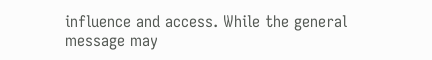influence and access. While the general message may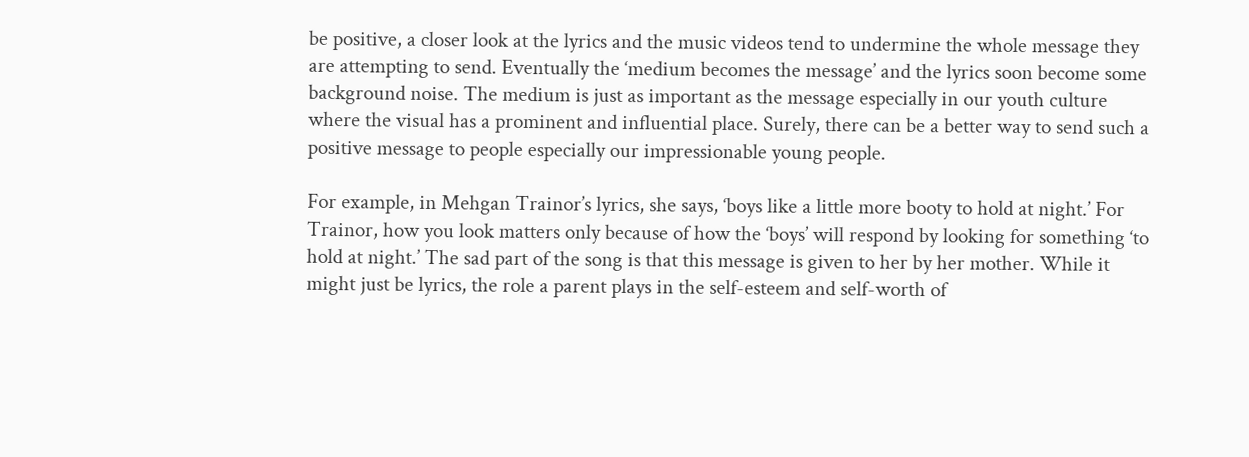be positive, a closer look at the lyrics and the music videos tend to undermine the whole message they are attempting to send. Eventually the ‘medium becomes the message’ and the lyrics soon become some background noise. The medium is just as important as the message especially in our youth culture where the visual has a prominent and influential place. Surely, there can be a better way to send such a positive message to people especially our impressionable young people.

For example, in Mehgan Trainor’s lyrics, she says, ‘boys like a little more booty to hold at night.’ For Trainor, how you look matters only because of how the ‘boys’ will respond by looking for something ‘to hold at night.’ The sad part of the song is that this message is given to her by her mother. While it might just be lyrics, the role a parent plays in the self-esteem and self-worth of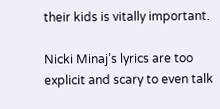their kids is vitally important.

Nicki Minaj’s lyrics are too explicit and scary to even talk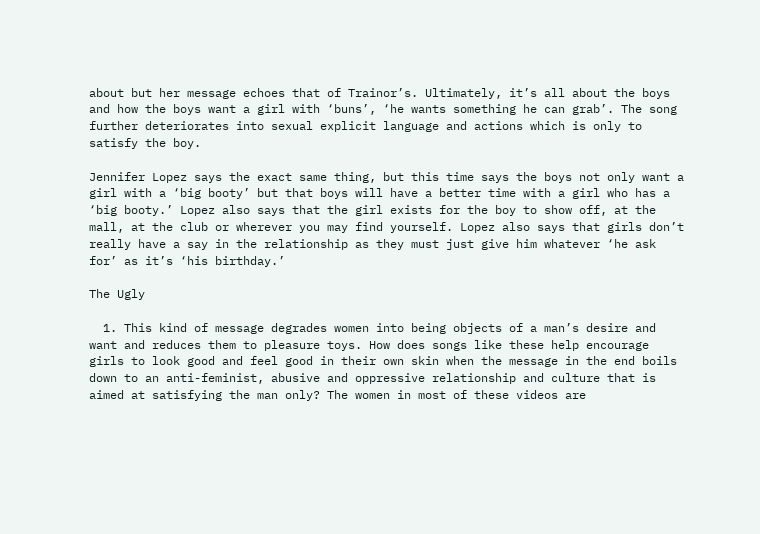about but her message echoes that of Trainor’s. Ultimately, it’s all about the boys and how the boys want a girl with ‘buns’, ‘he wants something he can grab’. The song further deteriorates into sexual explicit language and actions which is only to satisfy the boy.

Jennifer Lopez says the exact same thing, but this time says the boys not only want a girl with a ‘big booty’ but that boys will have a better time with a girl who has a ‘big booty.’ Lopez also says that the girl exists for the boy to show off, at the mall, at the club or wherever you may find yourself. Lopez also says that girls don’t really have a say in the relationship as they must just give him whatever ‘he ask for’ as it’s ‘his birthday.’

The Ugly

  1. This kind of message degrades women into being objects of a man’s desire and want and reduces them to pleasure toys. How does songs like these help encourage girls to look good and feel good in their own skin when the message in the end boils down to an anti-feminist, abusive and oppressive relationship and culture that is aimed at satisfying the man only? The women in most of these videos are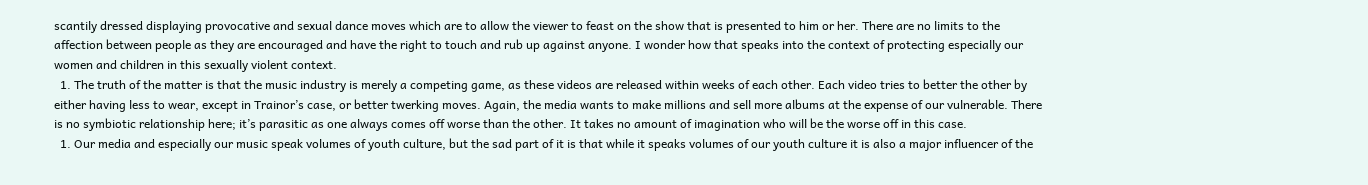scantily dressed displaying provocative and sexual dance moves which are to allow the viewer to feast on the show that is presented to him or her. There are no limits to the affection between people as they are encouraged and have the right to touch and rub up against anyone. I wonder how that speaks into the context of protecting especially our women and children in this sexually violent context.
  1. The truth of the matter is that the music industry is merely a competing game, as these videos are released within weeks of each other. Each video tries to better the other by either having less to wear, except in Trainor’s case, or better twerking moves. Again, the media wants to make millions and sell more albums at the expense of our vulnerable. There is no symbiotic relationship here; it’s parasitic as one always comes off worse than the other. It takes no amount of imagination who will be the worse off in this case.
  1. Our media and especially our music speak volumes of youth culture, but the sad part of it is that while it speaks volumes of our youth culture it is also a major influencer of the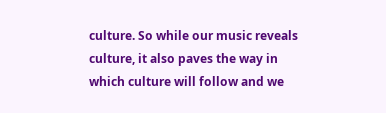culture. So while our music reveals culture, it also paves the way in which culture will follow and we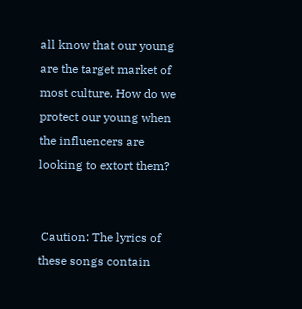all know that our young are the target market of most culture. How do we protect our young when the influencers are looking to extort them?


 Caution: The lyrics of these songs contain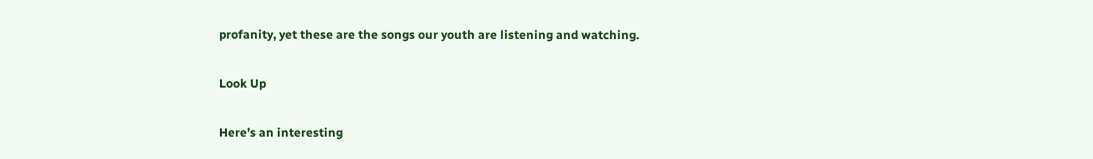profanity, yet these are the songs our youth are listening and watching.

Look Up

Here’s an interesting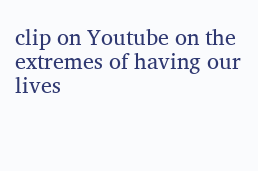clip on Youtube on the extremes of having our lives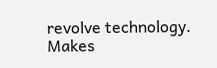revolve technology. Makes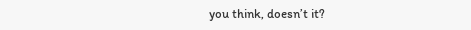you think, doesn’t it?